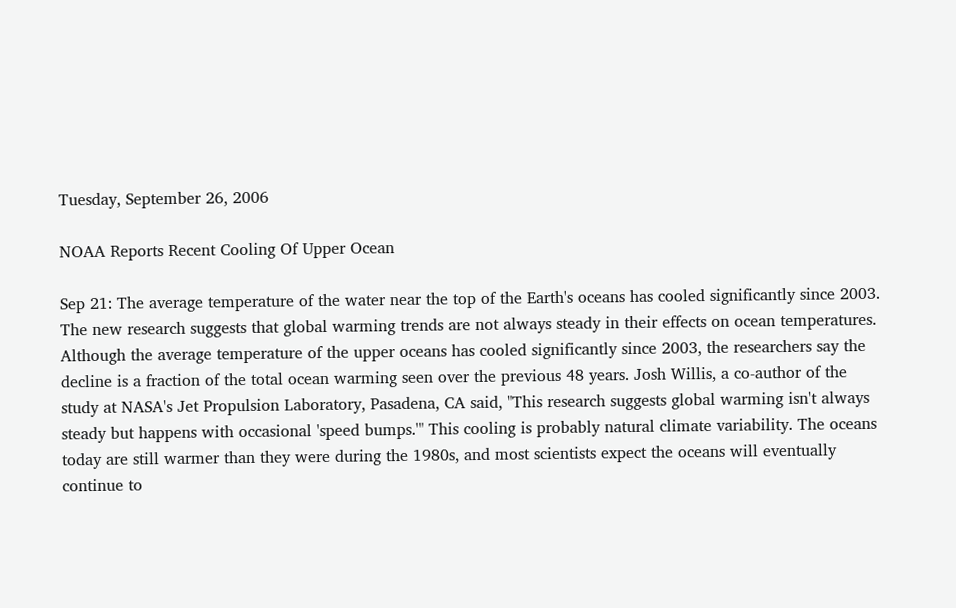Tuesday, September 26, 2006

NOAA Reports Recent Cooling Of Upper Ocean

Sep 21: The average temperature of the water near the top of the Earth's oceans has cooled significantly since 2003. The new research suggests that global warming trends are not always steady in their effects on ocean temperatures. Although the average temperature of the upper oceans has cooled significantly since 2003, the researchers say the decline is a fraction of the total ocean warming seen over the previous 48 years. Josh Willis, a co-author of the study at NASA's Jet Propulsion Laboratory, Pasadena, CA said, "This research suggests global warming isn't always steady but happens with occasional 'speed bumps.'" This cooling is probably natural climate variability. The oceans today are still warmer than they were during the 1980s, and most scientists expect the oceans will eventually continue to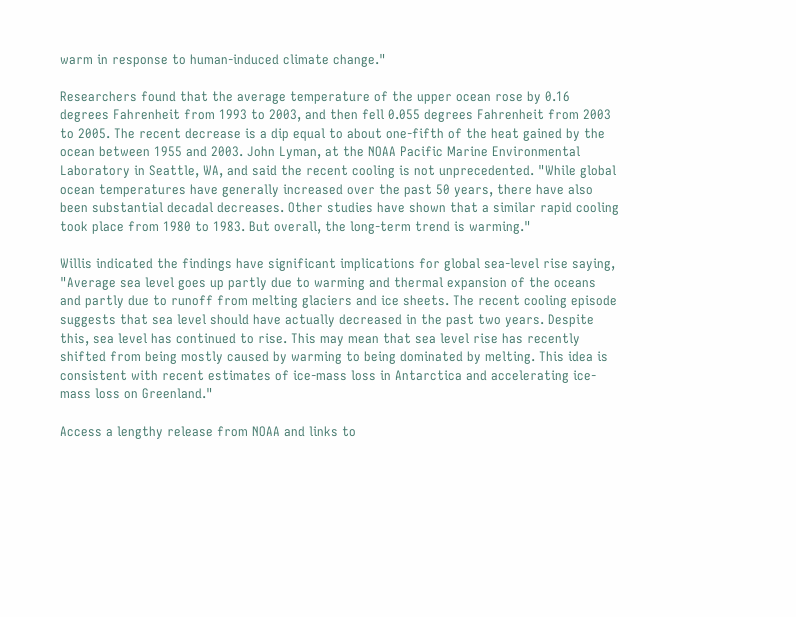warm in response to human-induced climate change."

Researchers found that the average temperature of the upper ocean rose by 0.16 degrees Fahrenheit from 1993 to 2003, and then fell 0.055 degrees Fahrenheit from 2003 to 2005. The recent decrease is a dip equal to about one-fifth of the heat gained by the ocean between 1955 and 2003. John Lyman, at the NOAA Pacific Marine Environmental Laboratory in Seattle, WA, and said the recent cooling is not unprecedented. "While global ocean temperatures have generally increased over the past 50 years, there have also been substantial decadal decreases. Other studies have shown that a similar rapid cooling took place from 1980 to 1983. But overall, the long-term trend is warming."

Willis indicated the findings have significant implications for global sea-level rise saying, "Average sea level goes up partly due to warming and thermal expansion of the oceans and partly due to runoff from melting glaciers and ice sheets. The recent cooling episode suggests that sea level should have actually decreased in the past two years. Despite this, sea level has continued to rise. This may mean that sea level rise has recently shifted from being mostly caused by warming to being dominated by melting. This idea is consistent with recent estimates of ice-mass loss in Antarctica and accelerating ice-mass loss on Greenland."

Access a lengthy release from NOAA and links to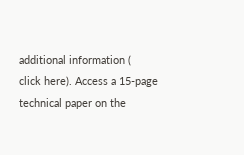additional information (
click here). Access a 15-page technical paper on the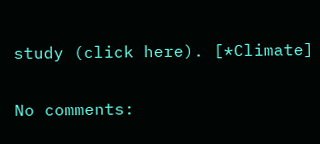study (click here). [*Climate]

No comments: